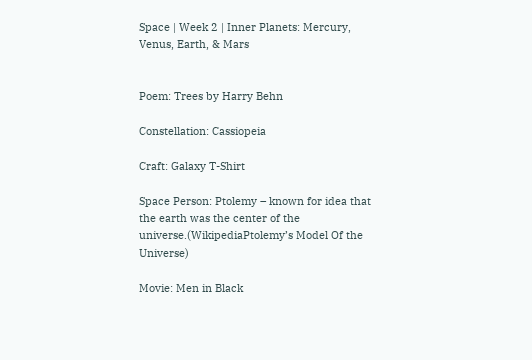Space | Week 2 | Inner Planets: Mercury, Venus, Earth, & Mars


Poem: Trees by Harry Behn

Constellation: Cassiopeia

Craft: Galaxy T-Shirt

Space Person: Ptolemy – known for idea that the earth was the center of the universe.(WikipediaPtolemy’s Model Of the Universe)

Movie: Men in Black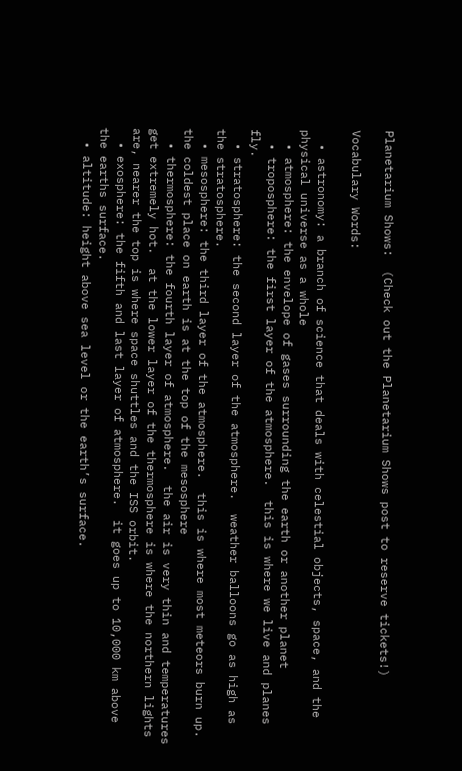Planetarium Shows:  (Check out the Planetarium Shows post to reserve tickets!)

Vocabulary Words:

  • astronomy: a branch of science that deals with celestial objects, space, and the physical universe as a whole
  • atmosphere: the envelope of gases surrounding the earth or another planet
  • troposphere: the first layer of the atmosphere.  this is where we live and planes fly.
  • stratosphere: the second layer of the atmosphere.  weather balloons go as high as the stratosphere.
  • mesosphere: the third layer of the atmosphere.  this is where most meteors burn up.  the coldest place on earth is at the top of the mesosphere
  • thermosphere: the fourth layer of atmosphere.  the air is very thin and temperatures get extremely hot.  at the lower layer of the thermosphere is where the northern lights are, nearer the top is where space shuttles and the ISS orbit.
  • exosphere: the fifth and last layer of atmosphere.  it goes up to 10,000 km above the earths surface.
  • altitude: height above sea level or the earth’s surface.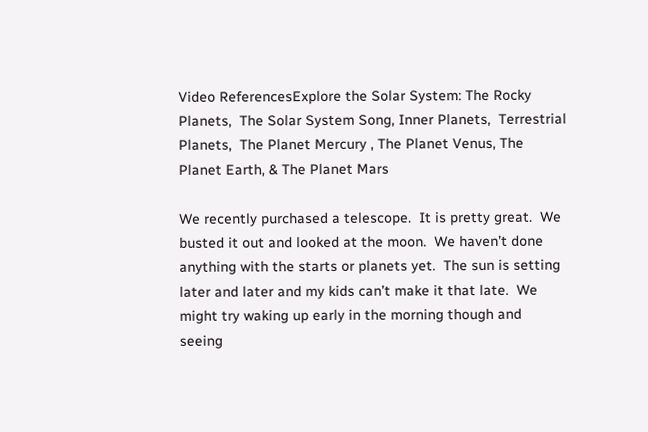Video ReferencesExplore the Solar System: The Rocky Planets,  The Solar System Song, Inner Planets,  Terrestrial Planets,  The Planet Mercury , The Planet Venus, The Planet Earth, & The Planet Mars

We recently purchased a telescope.  It is pretty great.  We busted it out and looked at the moon.  We haven’t done anything with the starts or planets yet.  The sun is setting later and later and my kids can’t make it that late.  We might try waking up early in the morning though and seeing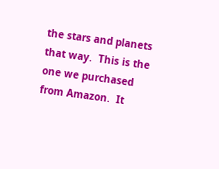the stars and planets that way.  This is the one we purchased from Amazon.  It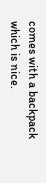comes with a backpack which is nice.